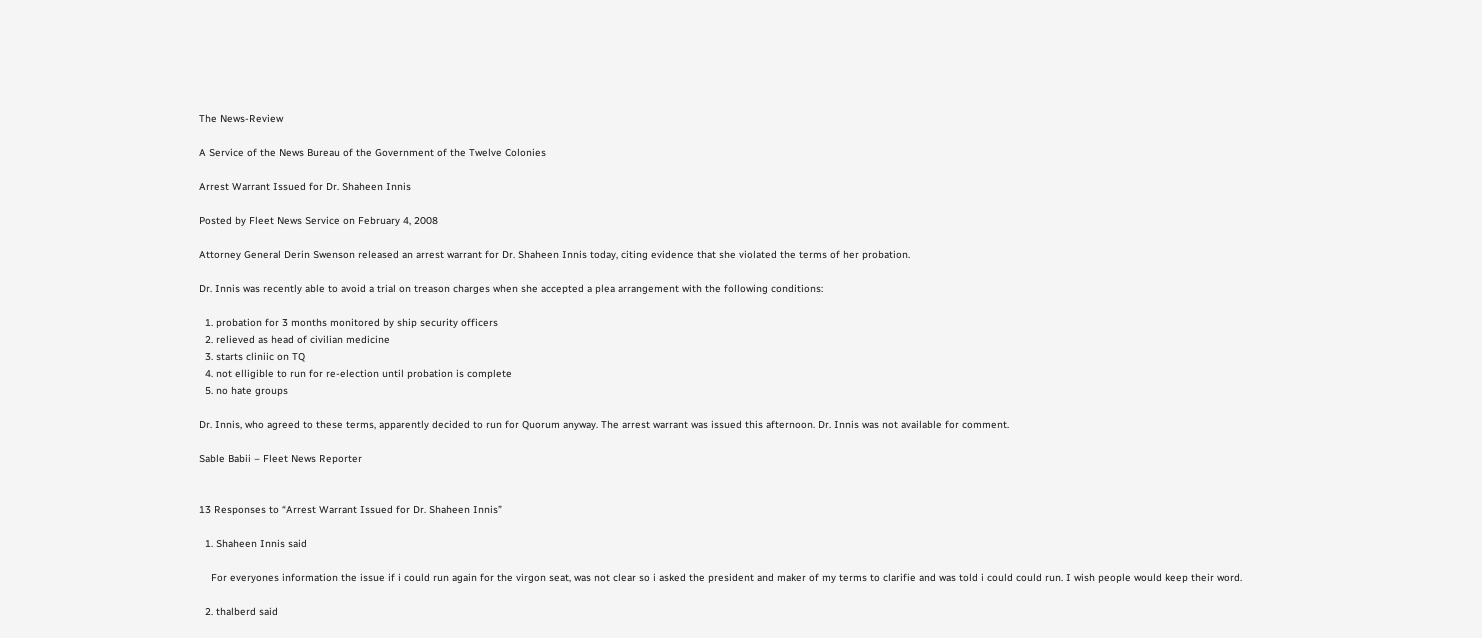The News-Review

A Service of the News Bureau of the Government of the Twelve Colonies

Arrest Warrant Issued for Dr. Shaheen Innis

Posted by Fleet News Service on February 4, 2008

Attorney General Derin Swenson released an arrest warrant for Dr. Shaheen Innis today, citing evidence that she violated the terms of her probation.

Dr. Innis was recently able to avoid a trial on treason charges when she accepted a plea arrangement with the following conditions:

  1. probation for 3 months monitored by ship security officers
  2. relieved as head of civilian medicine
  3. starts cliniic on TQ
  4. not elligible to run for re-election until probation is complete
  5. no hate groups

Dr. Innis, who agreed to these terms, apparently decided to run for Quorum anyway. The arrest warrant was issued this afternoon. Dr. Innis was not available for comment.

Sable Babii – Fleet News Reporter


13 Responses to “Arrest Warrant Issued for Dr. Shaheen Innis”

  1. Shaheen Innis said

    For everyones information the issue if i could run again for the virgon seat, was not clear so i asked the president and maker of my terms to clarifie and was told i could could run. I wish people would keep their word.

  2. thalberd said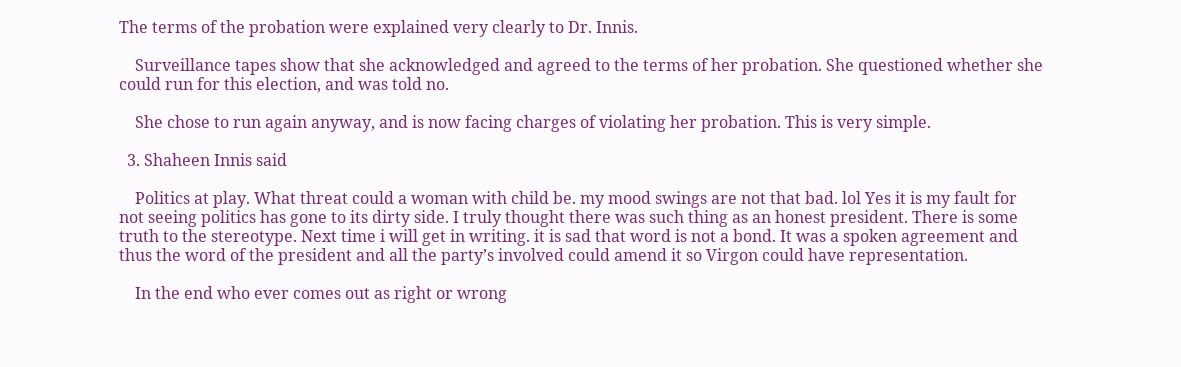The terms of the probation were explained very clearly to Dr. Innis.

    Surveillance tapes show that she acknowledged and agreed to the terms of her probation. She questioned whether she could run for this election, and was told no.

    She chose to run again anyway, and is now facing charges of violating her probation. This is very simple.

  3. Shaheen Innis said

    Politics at play. What threat could a woman with child be. my mood swings are not that bad. lol Yes it is my fault for not seeing politics has gone to its dirty side. I truly thought there was such thing as an honest president. There is some truth to the stereotype. Next time i will get in writing. it is sad that word is not a bond. It was a spoken agreement and thus the word of the president and all the party’s involved could amend it so Virgon could have representation.

    In the end who ever comes out as right or wrong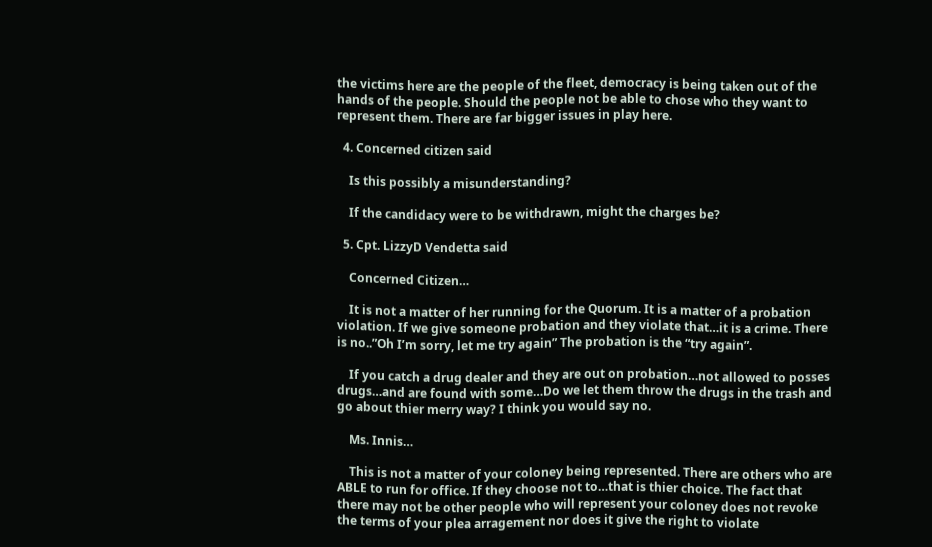the victims here are the people of the fleet, democracy is being taken out of the hands of the people. Should the people not be able to chose who they want to represent them. There are far bigger issues in play here.

  4. Concerned citizen said

    Is this possibly a misunderstanding?

    If the candidacy were to be withdrawn, might the charges be?

  5. Cpt. LizzyD Vendetta said

    Concerned Citizen…

    It is not a matter of her running for the Quorum. It is a matter of a probation violation. If we give someone probation and they violate that…it is a crime. There is no..”Oh I’m sorry, let me try again” The probation is the “try again”.

    If you catch a drug dealer and they are out on probation…not allowed to posses drugs…and are found with some…Do we let them throw the drugs in the trash and go about thier merry way? I think you would say no.

    Ms. Innis…

    This is not a matter of your coloney being represented. There are others who are ABLE to run for office. If they choose not to…that is thier choice. The fact that there may not be other people who will represent your coloney does not revoke the terms of your plea arragement nor does it give the right to violate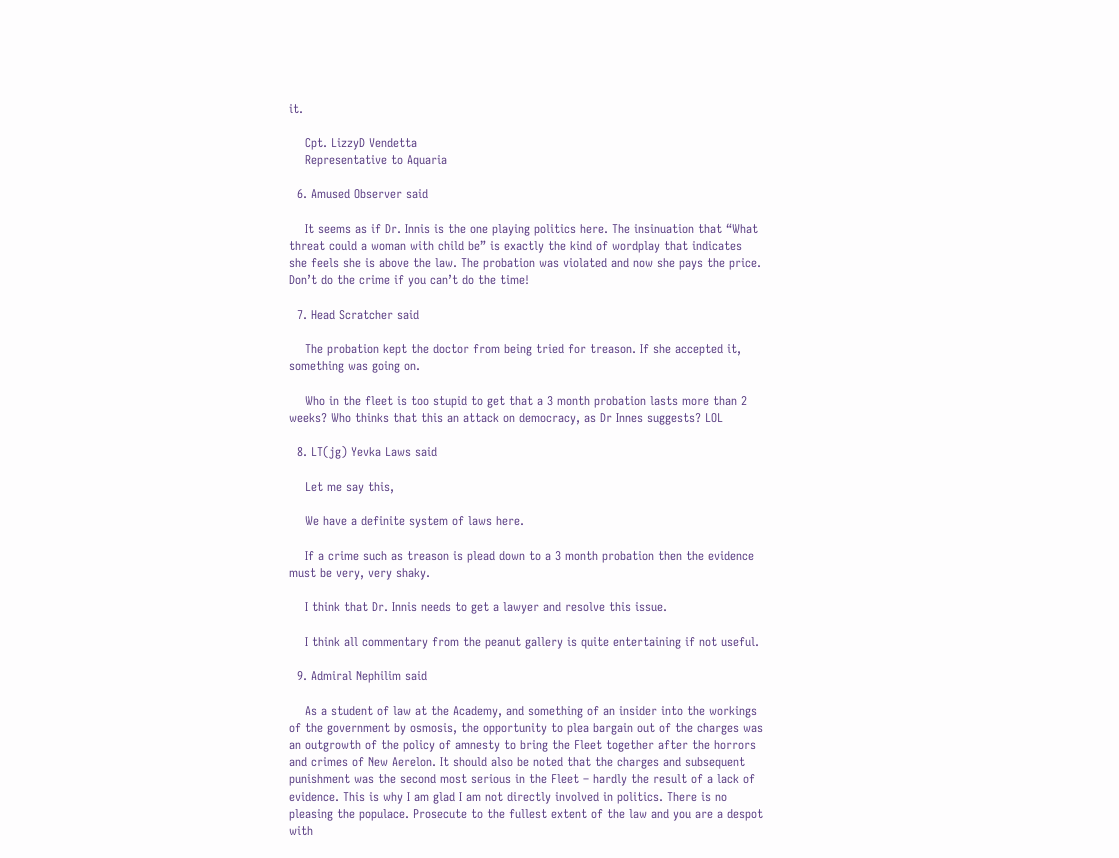it.

    Cpt. LizzyD Vendetta
    Representative to Aquaria

  6. Amused Observer said

    It seems as if Dr. Innis is the one playing politics here. The insinuation that “What threat could a woman with child be” is exactly the kind of wordplay that indicates she feels she is above the law. The probation was violated and now she pays the price. Don’t do the crime if you can’t do the time!

  7. Head Scratcher said

    The probation kept the doctor from being tried for treason. If she accepted it, something was going on.

    Who in the fleet is too stupid to get that a 3 month probation lasts more than 2 weeks? Who thinks that this an attack on democracy, as Dr Innes suggests? LOL

  8. LT(jg) Yevka Laws said

    Let me say this,

    We have a definite system of laws here.

    If a crime such as treason is plead down to a 3 month probation then the evidence must be very, very shaky.

    I think that Dr. Innis needs to get a lawyer and resolve this issue.

    I think all commentary from the peanut gallery is quite entertaining if not useful.

  9. Admiral Nephilim said

    As a student of law at the Academy, and something of an insider into the workings of the government by osmosis, the opportunity to plea bargain out of the charges was an outgrowth of the policy of amnesty to bring the Fleet together after the horrors and crimes of New Aerelon. It should also be noted that the charges and subsequent punishment was the second most serious in the Fleet – hardly the result of a lack of evidence. This is why I am glad I am not directly involved in politics. There is no pleasing the populace. Prosecute to the fullest extent of the law and you are a despot with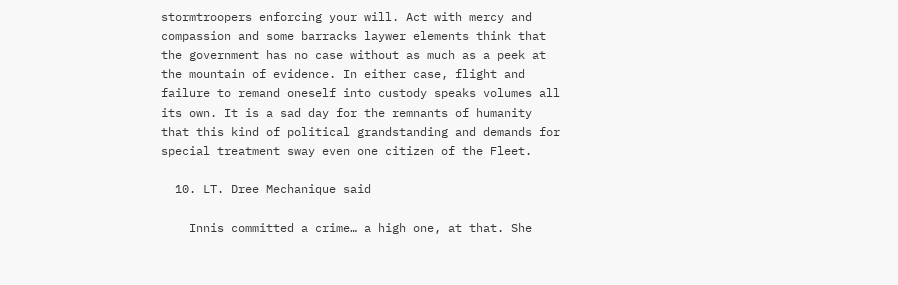stormtroopers enforcing your will. Act with mercy and compassion and some barracks laywer elements think that the government has no case without as much as a peek at the mountain of evidence. In either case, flight and failure to remand oneself into custody speaks volumes all its own. It is a sad day for the remnants of humanity that this kind of political grandstanding and demands for special treatment sway even one citizen of the Fleet.

  10. LT. Dree Mechanique said

    Innis committed a crime… a high one, at that. She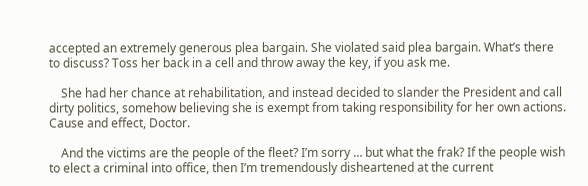accepted an extremely generous plea bargain. She violated said plea bargain. What’s there to discuss? Toss her back in a cell and throw away the key, if you ask me.

    She had her chance at rehabilitation, and instead decided to slander the President and call dirty politics, somehow believing she is exempt from taking responsibility for her own actions. Cause and effect, Doctor.

    And the victims are the people of the fleet? I’m sorry … but what the frak? If the people wish to elect a criminal into office, then I’m tremendously disheartened at the current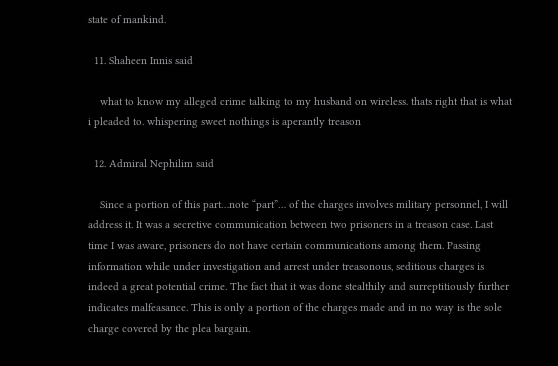state of mankind.

  11. Shaheen Innis said

    what to know my alleged crime talking to my husband on wireless. thats right that is what i pleaded to. whispering sweet nothings is aperantly treason

  12. Admiral Nephilim said

    Since a portion of this part…note “part”… of the charges involves military personnel, I will address it. It was a secretive communication between two prisoners in a treason case. Last time I was aware, prisoners do not have certain communications among them. Passing information while under investigation and arrest under treasonous, seditious charges is indeed a great potential crime. The fact that it was done stealthily and surreptitiously further indicates malfeasance. This is only a portion of the charges made and in no way is the sole charge covered by the plea bargain.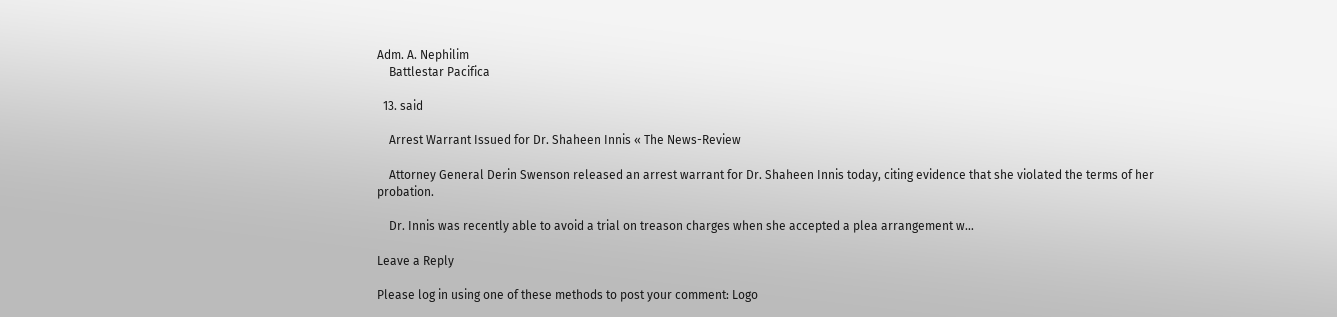Adm. A. Nephilim
    Battlestar Pacifica

  13. said

    Arrest Warrant Issued for Dr. Shaheen Innis « The News-Review

    Attorney General Derin Swenson released an arrest warrant for Dr. Shaheen Innis today, citing evidence that she violated the terms of her probation.

    Dr. Innis was recently able to avoid a trial on treason charges when she accepted a plea arrangement w…

Leave a Reply

Please log in using one of these methods to post your comment: Logo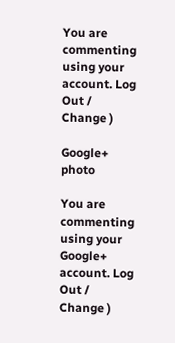You are commenting using your account. Log Out /  Change )

Google+ photo

You are commenting using your Google+ account. Log Out /  Change )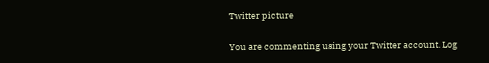Twitter picture

You are commenting using your Twitter account. Log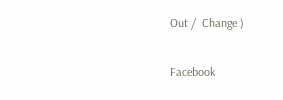Out /  Change )

Facebook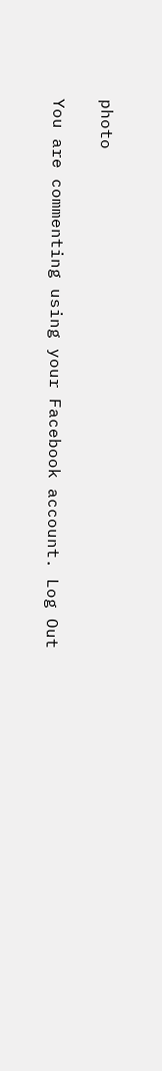photo

You are commenting using your Facebook account. Log Out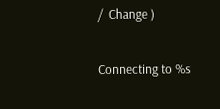/  Change )


Connecting to %s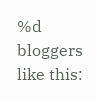%d bloggers like this: